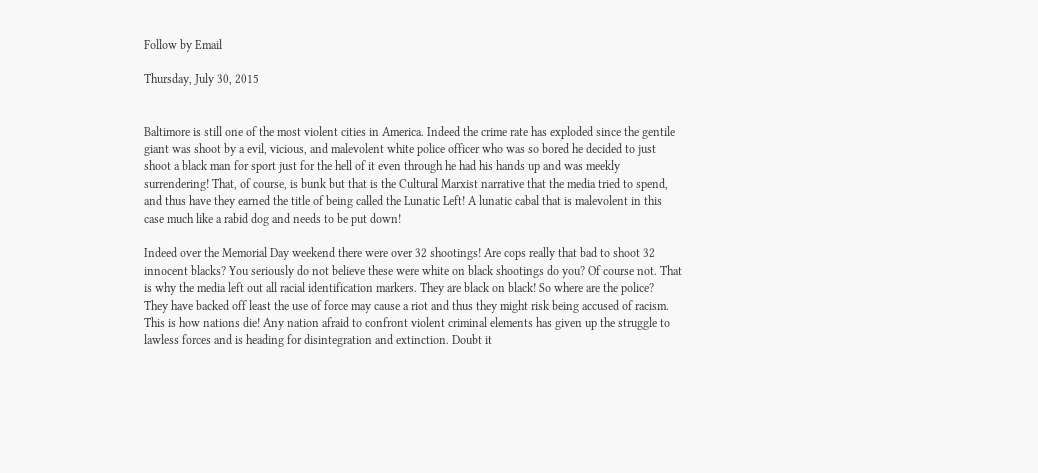Follow by Email

Thursday, July 30, 2015


Baltimore is still one of the most violent cities in America. Indeed the crime rate has exploded since the gentile giant was shoot by a evil, vicious, and malevolent white police officer who was so bored he decided to just shoot a black man for sport just for the hell of it even through he had his hands up and was meekly surrendering! That, of course, is bunk but that is the Cultural Marxist narrative that the media tried to spend, and thus have they earned the title of being called the Lunatic Left! A lunatic cabal that is malevolent in this case much like a rabid dog and needs to be put down!

Indeed over the Memorial Day weekend there were over 32 shootings! Are cops really that bad to shoot 32 innocent blacks? You seriously do not believe these were white on black shootings do you? Of course not. That is why the media left out all racial identification markers. They are black on black! So where are the police?  They have backed off least the use of force may cause a riot and thus they might risk being accused of racism. This is how nations die! Any nation afraid to confront violent criminal elements has given up the struggle to lawless forces and is heading for disintegration and extinction. Doubt it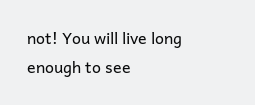not! You will live long enough to see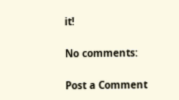it!

No comments:

Post a Comment